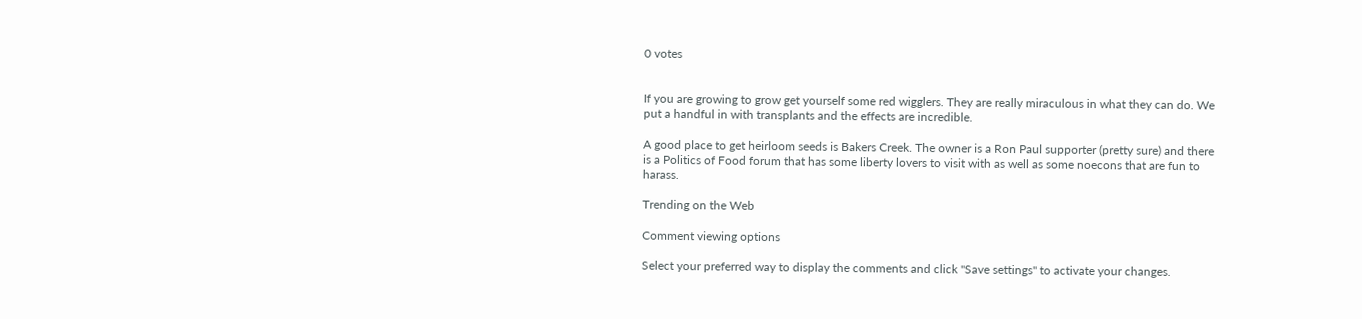0 votes


If you are growing to grow get yourself some red wigglers. They are really miraculous in what they can do. We put a handful in with transplants and the effects are incredible.

A good place to get heirloom seeds is Bakers Creek. The owner is a Ron Paul supporter (pretty sure) and there is a Politics of Food forum that has some liberty lovers to visit with as well as some noecons that are fun to harass.

Trending on the Web

Comment viewing options

Select your preferred way to display the comments and click "Save settings" to activate your changes.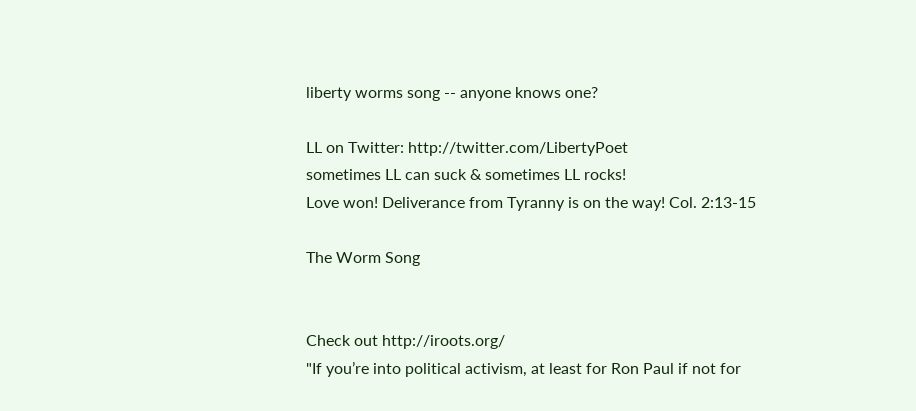liberty worms song -- anyone knows one?

LL on Twitter: http://twitter.com/LibertyPoet
sometimes LL can suck & sometimes LL rocks!
Love won! Deliverance from Tyranny is on the way! Col. 2:13-15

The Worm Song


Check out http://iroots.org/
"If you’re into political activism, at least for Ron Paul if not for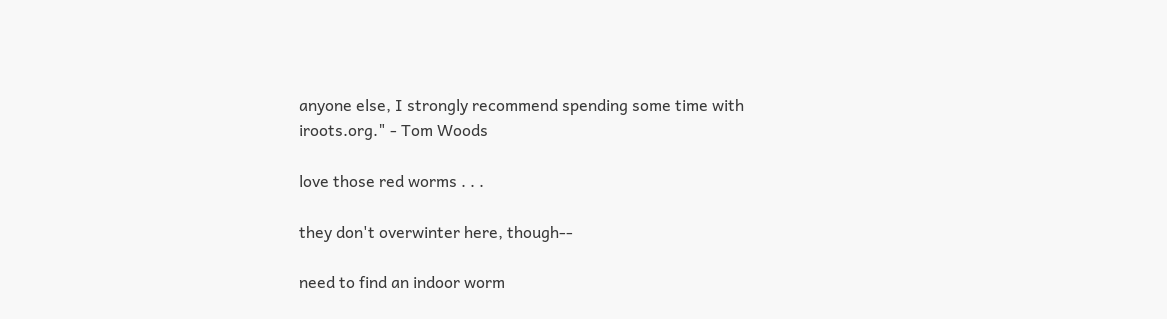anyone else, I strongly recommend spending some time with iroots.org." - Tom Woods

love those red worms . . .

they don't overwinter here, though--

need to find an indoor worm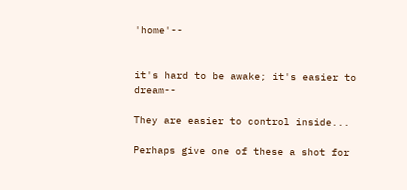'home'--


it's hard to be awake; it's easier to dream--

They are easier to control inside...

Perhaps give one of these a shot for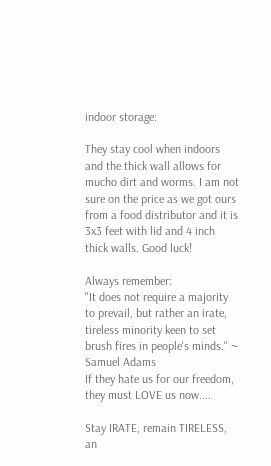indoor storage:

They stay cool when indoors and the thick wall allows for mucho dirt and worms. I am not sure on the price as we got ours from a food distributor and it is 3x3 feet with lid and 4 inch thick walls. Good luck!

Always remember:
"It does not require a majority to prevail, but rather an irate, tireless minority keen to set brush fires in people's minds." ~ Samuel Adams
If they hate us for our freedom, they must LOVE us now....

Stay IRATE, remain TIRELESS, an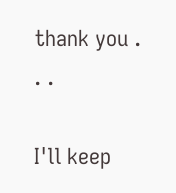thank you . . .

I'll keep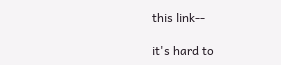this link--

it's hard to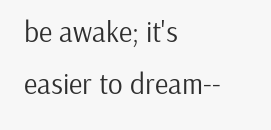be awake; it's easier to dream--